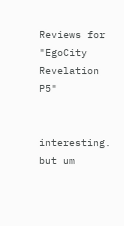Reviews for "EgoCity Revelation P5"


interesting. but um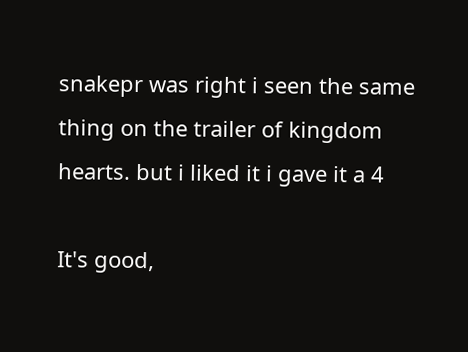snakepr was right i seen the same thing on the trailer of kingdom hearts. but i liked it i gave it a 4

It's good,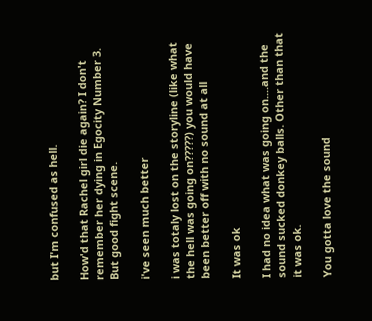but I'm confused as hell.

How'd that Rachel girl die again? I don't remember her dying in Egocity Number 3.
But good fight scene.

i've seen much better

i was totaly lost on the storyline (like what the hell was going on?????) you would have been better off with no sound at all

It was ok

I had no idea what was going on....and the sound sucked donkey balls. Other than that it was ok.

You gotta love the sound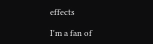effects

I'm a fan of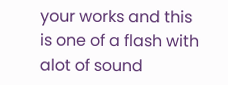your works and this is one of a flash with alot of sound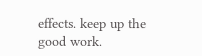effects. keep up the good work.